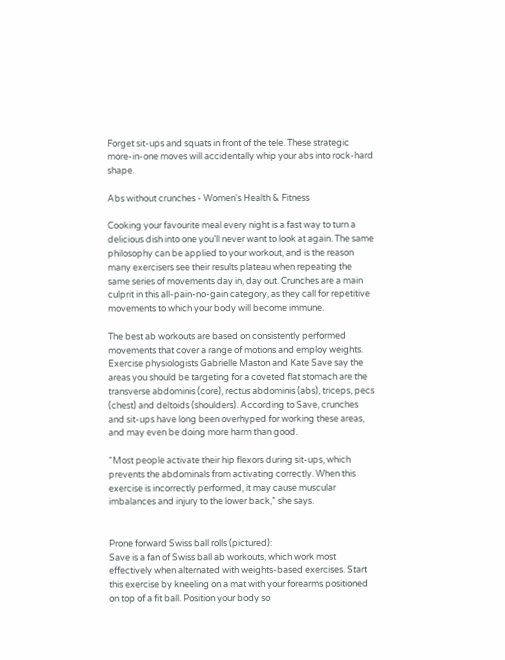Forget sit-ups and squats in front of the tele. These strategic more-in-one moves will accidentally whip your abs into rock-hard shape.

Abs without crunches - Women's Health & Fitness

Cooking your favourite meal every night is a fast way to turn a delicious dish into one you’ll never want to look at again. The same philosophy can be applied to your workout, and is the reason many exercisers see their results plateau when repeating the same series of movements day in, day out. Crunches are a main culprit in this all-pain-no-gain category, as they call for repetitive movements to which your body will become immune.

The best ab workouts are based on consistently performed movements that cover a range of motions and employ weights. Exercise physiologists Gabrielle Maston and Kate Save say the areas you should be targeting for a coveted flat stomach are the transverse abdominis (core), rectus abdominis (abs), triceps, pecs (chest) and deltoids (shoulders). According to Save, crunches and sit-ups have long been overhyped for working these areas, and may even be doing more harm than good.

“Most people activate their hip flexors during sit-ups, which prevents the abdominals from activating correctly. When this exercise is incorrectly performed, it may cause muscular imbalances and injury to the lower back,” she says.


Prone forward Swiss ball rolls (pictured):
Save is a fan of Swiss ball ab workouts, which work most effectively when alternated with weights-based exercises. Start this exercise by kneeling on a mat with your forearms positioned on top of a fit ball. Position your body so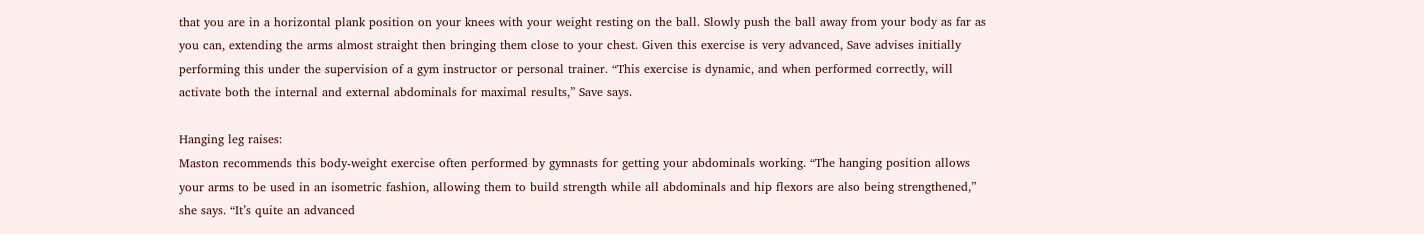that you are in a horizontal plank position on your knees with your weight resting on the ball. Slowly push the ball away from your body as far as you can, extending the arms almost straight then bringing them close to your chest. Given this exercise is very advanced, Save advises initially performing this under the supervision of a gym instructor or personal trainer. “This exercise is dynamic, and when performed correctly, will activate both the internal and external abdominals for maximal results,” Save says.

Hanging leg raises:
Maston recommends this body-weight exercise often performed by gymnasts for getting your abdominals working. “The hanging position allows your arms to be used in an isometric fashion, allowing them to build strength while all abdominals and hip flexors are also being strengthened,” she says. “It’s quite an advanced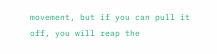movement, but if you can pull it off, you will reap the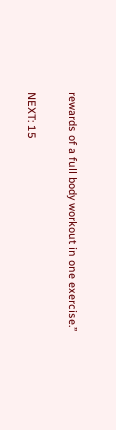rewards of a full body workout in one exercise.”

NEXT: 15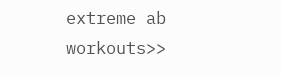extreme ab workouts>>